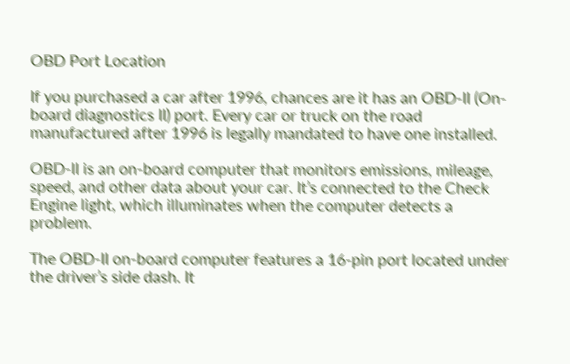OBD Port Location

If you purchased a car after 1996, chances are it has an OBD-II (On-board diagnostics II) port. Every car or truck on the road manufactured after 1996 is legally mandated to have one installed.

OBD-II is an on-board computer that monitors emissions, mileage, speed, and other data about your car. It’s connected to the Check Engine light, which illuminates when the computer detects a problem.

The OBD-II on-board computer features a 16-pin port located under the driver’s side dash. It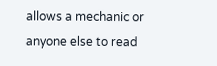allows a mechanic or anyone else to read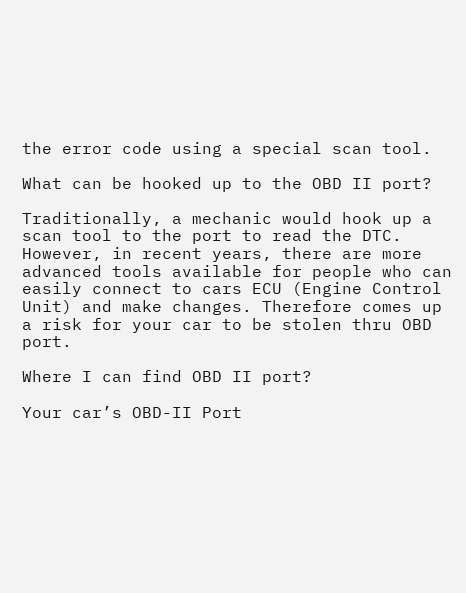the error code using a special scan tool.

What can be hooked up to the OBD II port?

Traditionally, a mechanic would hook up a scan tool to the port to read the DTC. However, in recent years, there are more advanced tools available for people who can easily connect to cars ECU (Engine Control Unit) and make changes. Therefore comes up a risk for your car to be stolen thru OBD port.

Where I can find OBD II port?

Your car’s OBD-II Port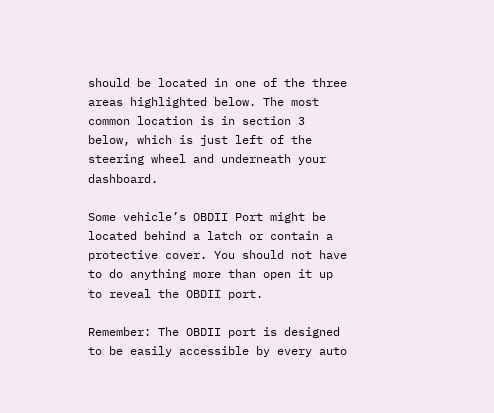should be located in one of the three areas highlighted below. The most common location is in section 3 below, which is just left of the steering wheel and underneath your dashboard.

Some vehicle’s OBDII Port might be located behind a latch or contain a protective cover. You should not have to do anything more than open it up to reveal the OBDII port.

Remember: The OBDII port is designed to be easily accessible by every auto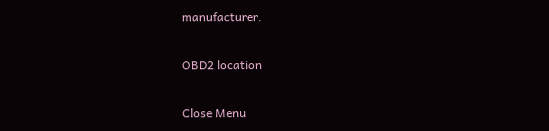manufacturer.

OBD2 location

Close Menu